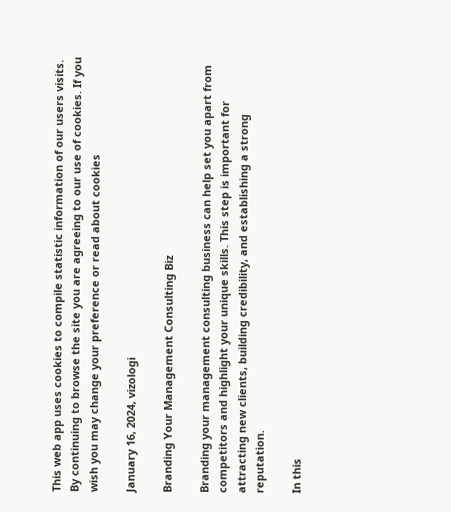This web app uses cookies to compile statistic information of our users visits. By continuing to browse the site you are agreeing to our use of cookies. If you wish you may change your preference or read about cookies

January 16, 2024, vizologi

Branding Your Management Consulting Biz

Branding your management consulting business can help set you apart from competitors and highlight your unique skills. This step is important for attracting new clients, building credibility, and establishing a strong reputation.

In this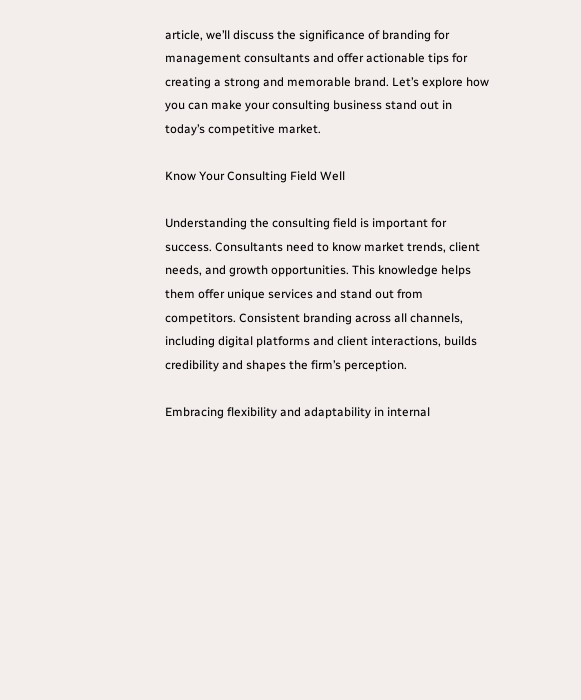article, we’ll discuss the significance of branding for management consultants and offer actionable tips for creating a strong and memorable brand. Let’s explore how you can make your consulting business stand out in today’s competitive market.

Know Your Consulting Field Well

Understanding the consulting field is important for success. Consultants need to know market trends, client needs, and growth opportunities. This knowledge helps them offer unique services and stand out from competitors. Consistent branding across all channels, including digital platforms and client interactions, builds credibility and shapes the firm’s perception.

Embracing flexibility and adaptability in internal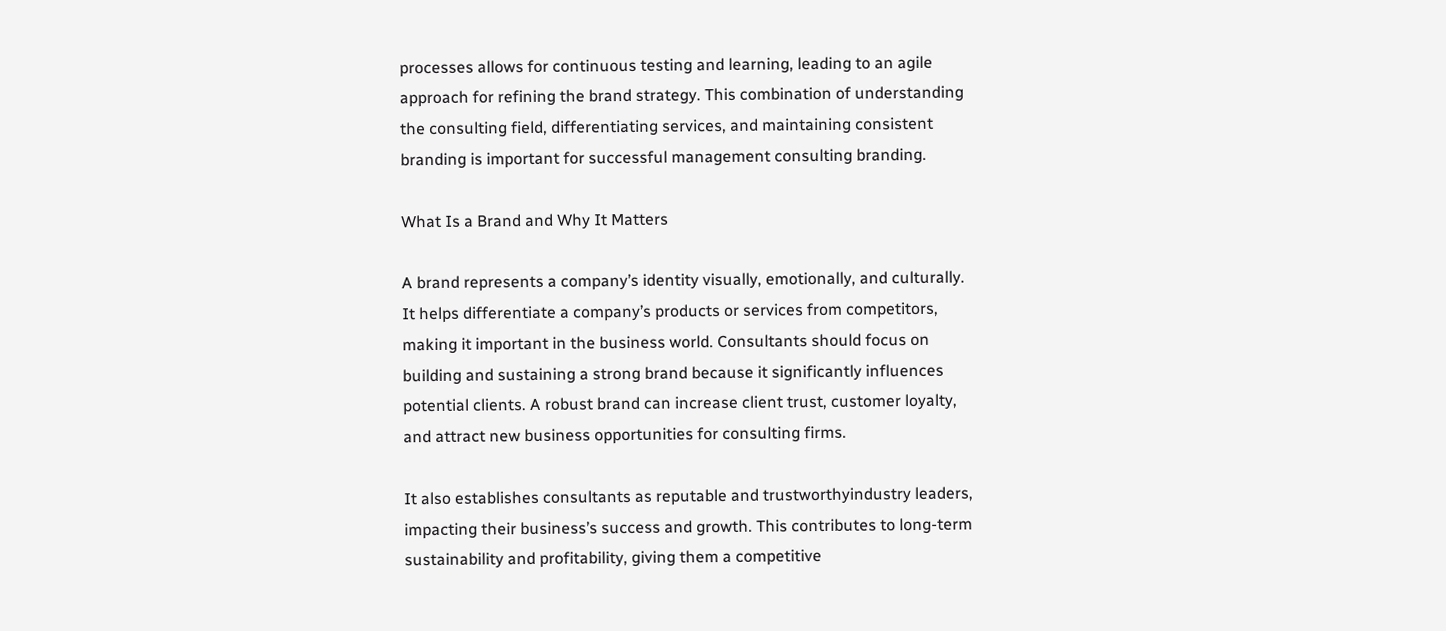processes allows for continuous testing and learning, leading to an agile approach for refining the brand strategy. This combination of understanding the consulting field, differentiating services, and maintaining consistent branding is important for successful management consulting branding.

What Is a Brand and Why It Matters

A brand represents a company’s identity visually, emotionally, and culturally. It helps differentiate a company’s products or services from competitors, making it important in the business world. Consultants should focus on building and sustaining a strong brand because it significantly influences potential clients. A robust brand can increase client trust, customer loyalty, and attract new business opportunities for consulting firms.

It also establishes consultants as reputable and trustworthyindustry leaders, impacting their business’s success and growth. This contributes to long-term sustainability and profitability, giving them a competitive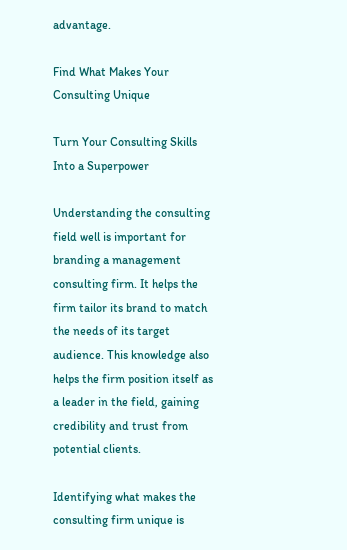advantage.

Find What Makes Your Consulting Unique

Turn Your Consulting Skills Into a Superpower

Understanding the consulting field well is important for branding a management consulting firm. It helps the firm tailor its brand to match the needs of its target audience. This knowledge also helps the firm position itself as a leader in the field, gaining credibility and trust from potential clients.

Identifying what makes the consulting firm unique is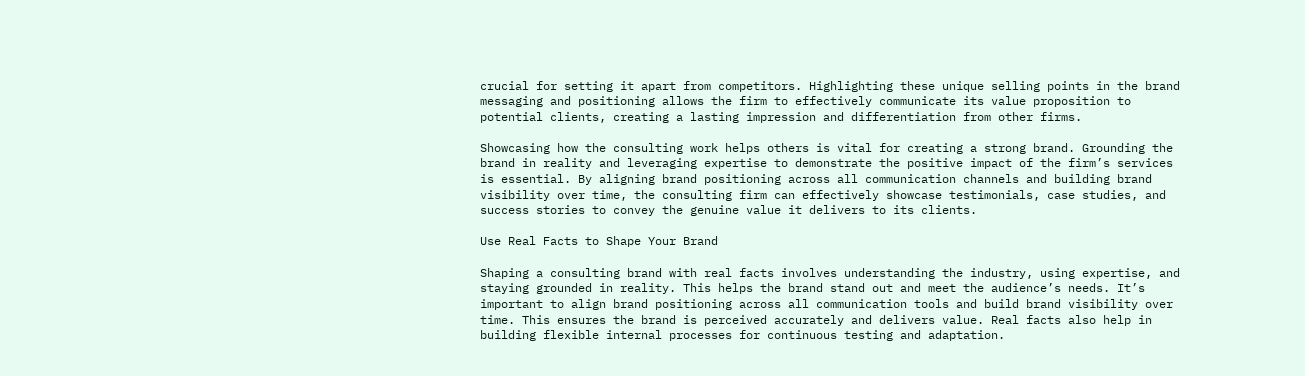crucial for setting it apart from competitors. Highlighting these unique selling points in the brand messaging and positioning allows the firm to effectively communicate its value proposition to potential clients, creating a lasting impression and differentiation from other firms.

Showcasing how the consulting work helps others is vital for creating a strong brand. Grounding the brand in reality and leveraging expertise to demonstrate the positive impact of the firm’s services is essential. By aligning brand positioning across all communication channels and building brand visibility over time, the consulting firm can effectively showcase testimonials, case studies, and success stories to convey the genuine value it delivers to its clients.

Use Real Facts to Shape Your Brand

Shaping a consulting brand with real facts involves understanding the industry, using expertise, and staying grounded in reality. This helps the brand stand out and meet the audience’s needs. It’s important to align brand positioning across all communication tools and build brand visibility over time. This ensures the brand is perceived accurately and delivers value. Real facts also help in building flexible internal processes for continuous testing and adaptation.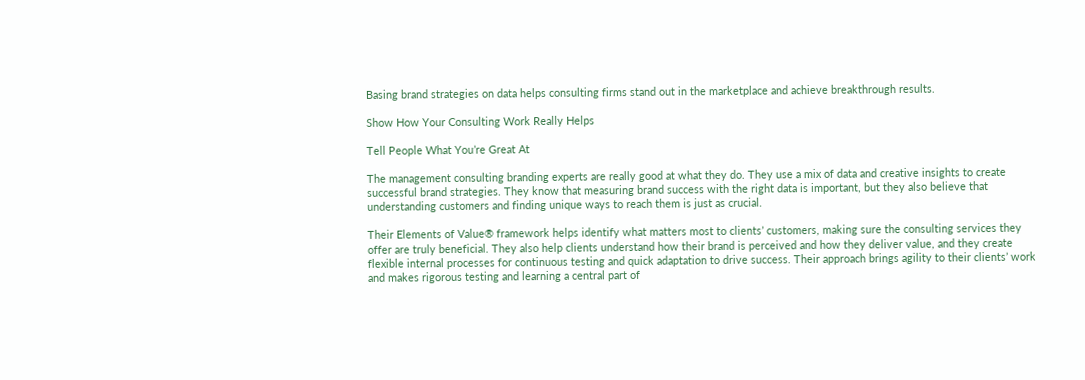Basing brand strategies on data helps consulting firms stand out in the marketplace and achieve breakthrough results.

Show How Your Consulting Work Really Helps

Tell People What You’re Great At

The management consulting branding experts are really good at what they do. They use a mix of data and creative insights to create successful brand strategies. They know that measuring brand success with the right data is important, but they also believe that understanding customers and finding unique ways to reach them is just as crucial.

Their Elements of Value® framework helps identify what matters most to clients’ customers, making sure the consulting services they offer are truly beneficial. They also help clients understand how their brand is perceived and how they deliver value, and they create flexible internal processes for continuous testing and quick adaptation to drive success. Their approach brings agility to their clients’ work and makes rigorous testing and learning a central part of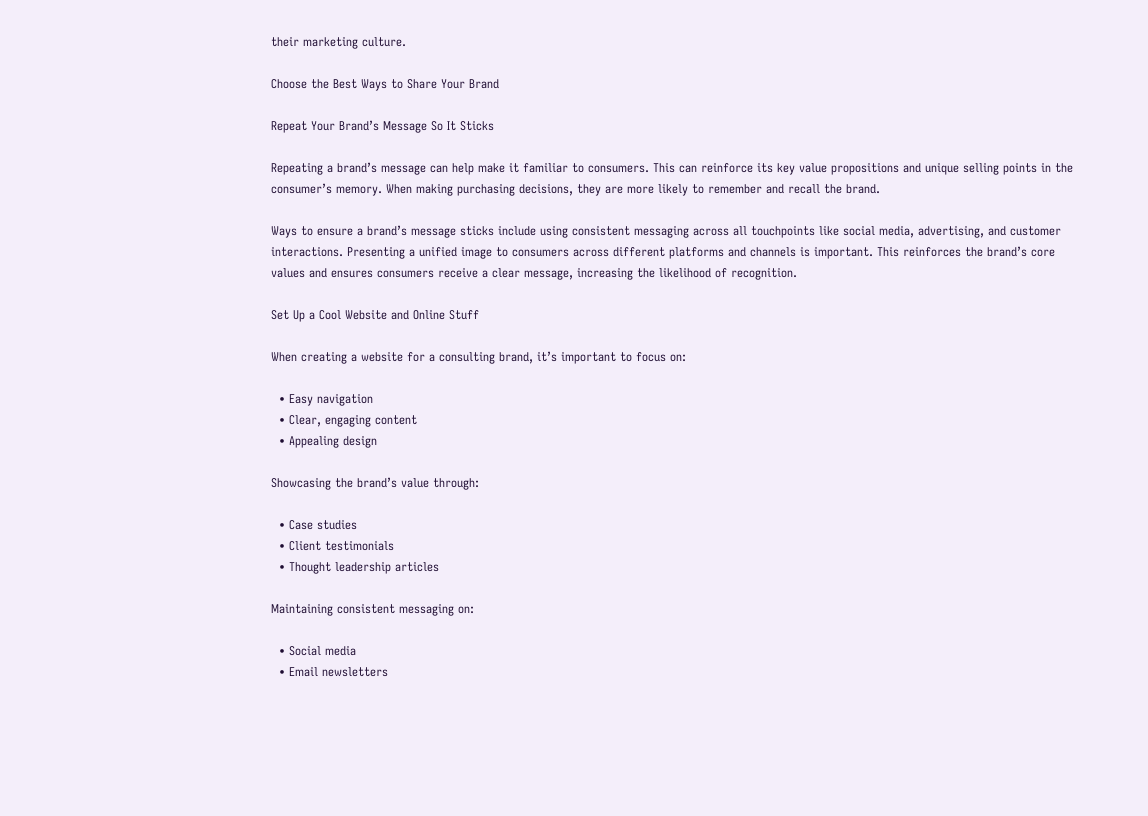their marketing culture.

Choose the Best Ways to Share Your Brand

Repeat Your Brand’s Message So It Sticks

Repeating a brand’s message can help make it familiar to consumers. This can reinforce its key value propositions and unique selling points in the consumer’s memory. When making purchasing decisions, they are more likely to remember and recall the brand.

Ways to ensure a brand’s message sticks include using consistent messaging across all touchpoints like social media, advertising, and customer interactions. Presenting a unified image to consumers across different platforms and channels is important. This reinforces the brand’s core values and ensures consumers receive a clear message, increasing the likelihood of recognition.

Set Up a Cool Website and Online Stuff

When creating a website for a consulting brand, it’s important to focus on:

  • Easy navigation
  • Clear, engaging content
  • Appealing design

Showcasing the brand’s value through:

  • Case studies
  • Client testimonials
  • Thought leadership articles

Maintaining consistent messaging on:

  • Social media
  • Email newsletters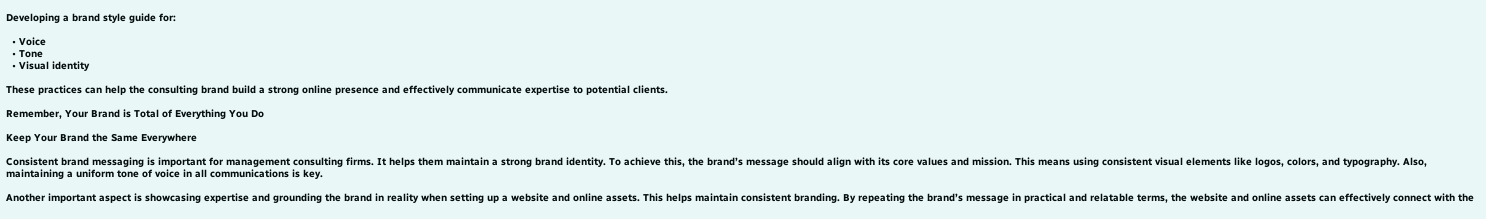Developing a brand style guide for:

  • Voice
  • Tone
  • Visual identity

These practices can help the consulting brand build a strong online presence and effectively communicate expertise to potential clients.

Remember, Your Brand is Total of Everything You Do

Keep Your Brand the Same Everywhere

Consistent brand messaging is important for management consulting firms. It helps them maintain a strong brand identity. To achieve this, the brand’s message should align with its core values and mission. This means using consistent visual elements like logos, colors, and typography. Also, maintaining a uniform tone of voice in all communications is key.

Another important aspect is showcasing expertise and grounding the brand in reality when setting up a website and online assets. This helps maintain consistent branding. By repeating the brand’s message in practical and relatable terms, the website and online assets can effectively connect with the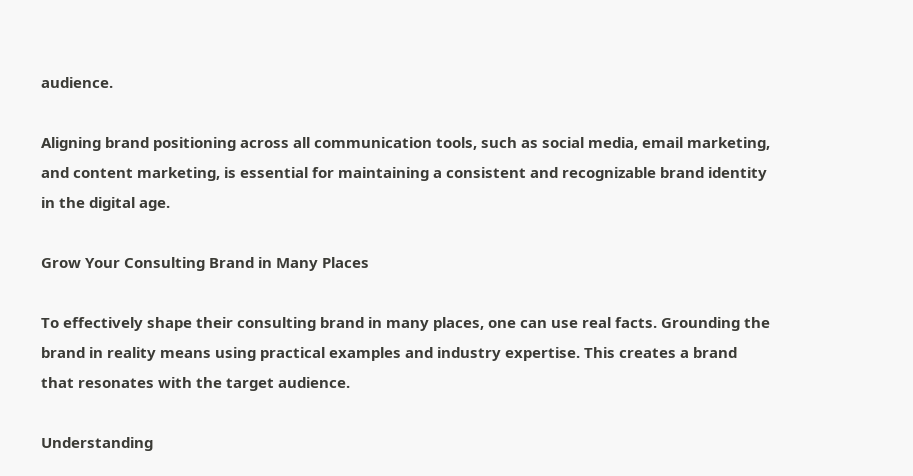audience.

Aligning brand positioning across all communication tools, such as social media, email marketing, and content marketing, is essential for maintaining a consistent and recognizable brand identity in the digital age.

Grow Your Consulting Brand in Many Places

To effectively shape their consulting brand in many places, one can use real facts. Grounding the brand in reality means using practical examples and industry expertise. This creates a brand that resonates with the target audience.

Understanding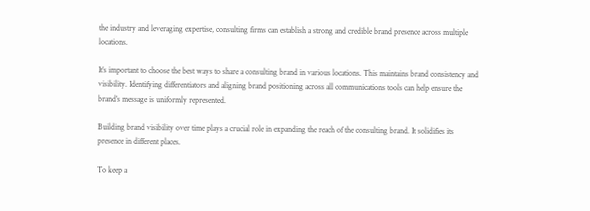the industry and leveraging expertise, consulting firms can establish a strong and credible brand presence across multiple locations.

It’s important to choose the best ways to share a consulting brand in various locations. This maintains brand consistency and visibility. Identifying differentiators and aligning brand positioning across all communications tools can help ensure the brand’s message is uniformly represented.

Building brand visibility over time plays a crucial role in expanding the reach of the consulting brand. It solidifies its presence in different places.

To keep a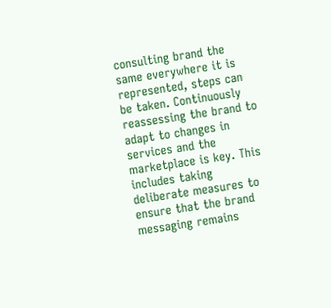consulting brand the same everywhere it is represented, steps can be taken. Continuously reassessing the brand to adapt to changes in services and the marketplace is key. This includes taking deliberate measures to ensure that the brand messaging remains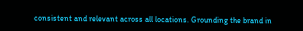consistent and relevant across all locations. Grounding the brand in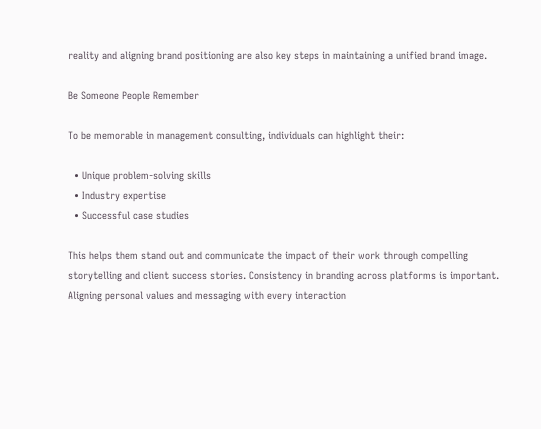reality and aligning brand positioning are also key steps in maintaining a unified brand image.

Be Someone People Remember

To be memorable in management consulting, individuals can highlight their:

  • Unique problem-solving skills
  • Industry expertise
  • Successful case studies

This helps them stand out and communicate the impact of their work through compelling storytelling and client success stories. Consistency in branding across platforms is important. Aligning personal values and messaging with every interaction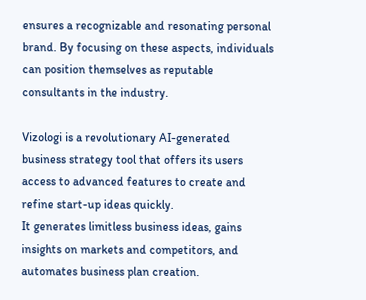ensures a recognizable and resonating personal brand. By focusing on these aspects, individuals can position themselves as reputable consultants in the industry.

Vizologi is a revolutionary AI-generated business strategy tool that offers its users access to advanced features to create and refine start-up ideas quickly.
It generates limitless business ideas, gains insights on markets and competitors, and automates business plan creation.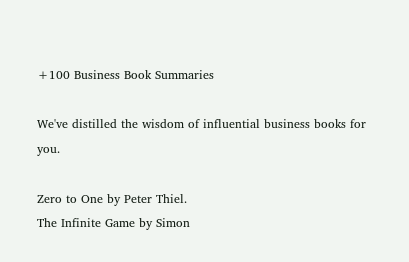+100 Business Book Summaries

We've distilled the wisdom of influential business books for you.

Zero to One by Peter Thiel.
The Infinite Game by Simon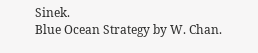Sinek.
Blue Ocean Strategy by W. Chan.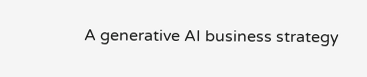A generative AI business strategy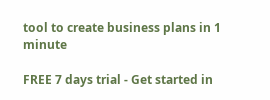tool to create business plans in 1 minute

FREE 7 days trial ‐ Get started in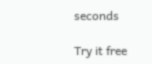seconds

Try it free